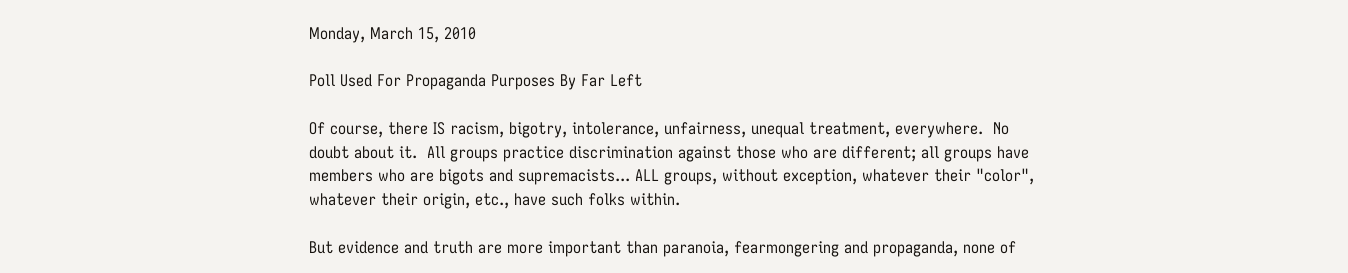Monday, March 15, 2010

Poll Used For Propaganda Purposes By Far Left

Of course, there IS racism, bigotry, intolerance, unfairness, unequal treatment, everywhere.  No doubt about it.  All groups practice discrimination against those who are different; all groups have members who are bigots and supremacists... ALL groups, without exception, whatever their "color", whatever their origin, etc., have such folks within.

But evidence and truth are more important than paranoia, fearmongering and propaganda, none of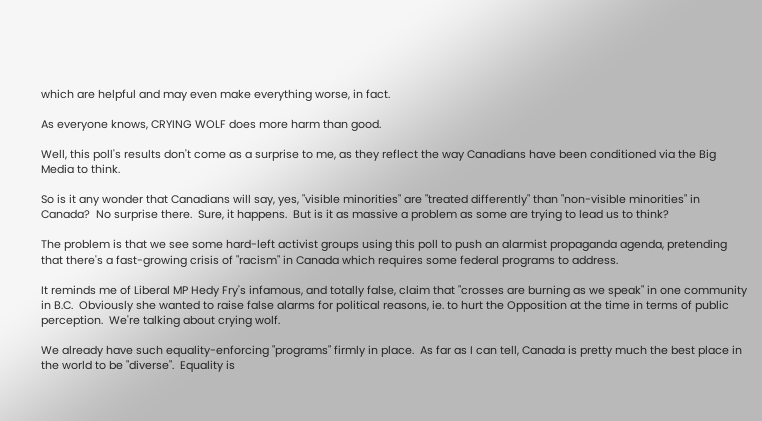which are helpful and may even make everything worse, in fact.

As everyone knows, CRYING WOLF does more harm than good.

Well, this poll's results don't come as a surprise to me, as they reflect the way Canadians have been conditioned via the Big Media to think.

So is it any wonder that Canadians will say, yes, "visible minorities" are "treated differently" than "non-visible minorities" in Canada?  No surprise there.  Sure, it happens.  But is it as massive a problem as some are trying to lead us to think?

The problem is that we see some hard-left activist groups using this poll to push an alarmist propaganda agenda, pretending that there's a fast-growing crisis of "racism" in Canada which requires some federal programs to address.

It reminds me of Liberal MP Hedy Fry's infamous, and totally false, claim that "crosses are burning as we speak" in one community in B.C.  Obviously she wanted to raise false alarms for political reasons, ie. to hurt the Opposition at the time in terms of public perception.  We're talking about crying wolf.

We already have such equality-enforcing "programs" firmly in place.  As far as I can tell, Canada is pretty much the best place in the world to be "diverse".  Equality is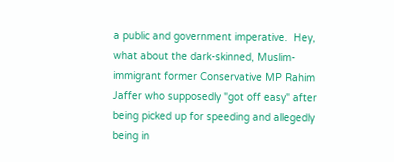a public and government imperative.  Hey, what about the dark-skinned, Muslim-immigrant former Conservative MP Rahim Jaffer who supposedly "got off easy" after being picked up for speeding and allegedly being in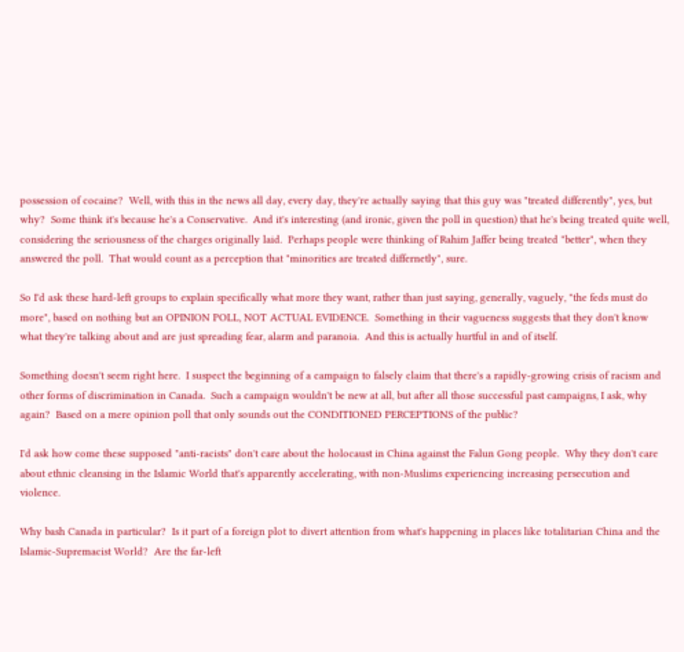possession of cocaine?  Well, with this in the news all day, every day, they're actually saying that this guy was "treated differently", yes, but why?  Some think it's because he's a Conservative.  And it's interesting (and ironic, given the poll in question) that he's being treated quite well, considering the seriousness of the charges originally laid.  Perhaps people were thinking of Rahim Jaffer being treated "better", when they answered the poll.  That would count as a perception that "minorities are treated differnetly", sure.

So I'd ask these hard-left groups to explain specifically what more they want, rather than just saying, generally, vaguely, "the feds must do more", based on nothing but an OPINION POLL, NOT ACTUAL EVIDENCE.  Something in their vagueness suggests that they don't know what they're talking about and are just spreading fear, alarm and paranoia.  And this is actually hurtful in and of itself.

Something doesn't seem right here.  I suspect the beginning of a campaign to falsely claim that there's a rapidly-growing crisis of racism and other forms of discrimination in Canada.  Such a campaign wouldn't be new at all, but after all those successful past campaigns, I ask, why again?  Based on a mere opinion poll that only sounds out the CONDITIONED PERCEPTIONS of the public?

I'd ask how come these supposed "anti-racists" don't care about the holocaust in China against the Falun Gong people.  Why they don't care about ethnic cleansing in the Islamic World that's apparently accelerating, with non-Muslims experiencing increasing persecution and violence.

Why bash Canada in particular?  Is it part of a foreign plot to divert attention from what's happening in places like totalitarian China and the Islamic-Supremacist World?  Are the far-left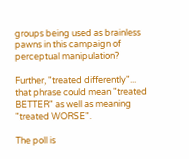groups being used as brainless pawns in this campaign of perceptual manipulation?

Further, "treated differently"... that phrase could mean "treated BETTER" as well as meaning "treated WORSE".

The poll is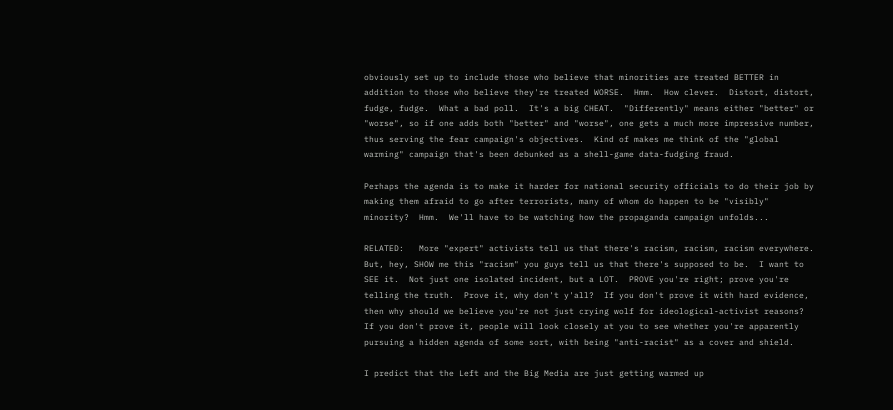obviously set up to include those who believe that minorities are treated BETTER in addition to those who believe they're treated WORSE.  Hmm.  How clever.  Distort, distort, fudge, fudge.  What a bad poll.  It's a big CHEAT.  "Differently" means either "better" or "worse", so if one adds both "better" and "worse", one gets a much more impressive number, thus serving the fear campaign's objectives.  Kind of makes me think of the "global warming" campaign that's been debunked as a shell-game data-fudging fraud.

Perhaps the agenda is to make it harder for national security officials to do their job by making them afraid to go after terrorists, many of whom do happen to be "visibly" minority?  Hmm.  We'll have to be watching how the propaganda campaign unfolds...

RELATED:   More "expert" activists tell us that there's racism, racism, racism everywhere.  But, hey, SHOW me this "racism" you guys tell us that there's supposed to be.  I want to SEE it.  Not just one isolated incident, but a LOT.  PROVE you're right; prove you're telling the truth.  Prove it, why don't y'all?  If you don't prove it with hard evidence, then why should we believe you're not just crying wolf for ideological-activist reasons?  If you don't prove it, people will look closely at you to see whether you're apparently pursuing a hidden agenda of some sort, with being "anti-racist" as a cover and shield.

I predict that the Left and the Big Media are just getting warmed up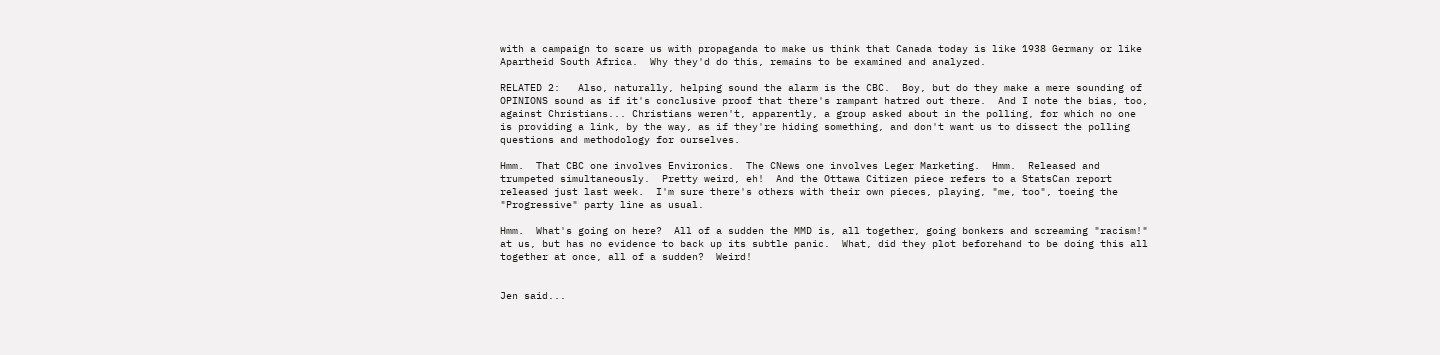with a campaign to scare us with propaganda to make us think that Canada today is like 1938 Germany or like Apartheid South Africa.  Why they'd do this, remains to be examined and analyzed.

RELATED 2:   Also, naturally, helping sound the alarm is the CBC.  Boy, but do they make a mere sounding of OPINIONS sound as if it's conclusive proof that there's rampant hatred out there.  And I note the bias, too, against Christians... Christians weren't, apparently, a group asked about in the polling, for which no one is providing a link, by the way, as if they're hiding something, and don't want us to dissect the polling questions and methodology for ourselves.

Hmm.  That CBC one involves Environics.  The CNews one involves Leger Marketing.  Hmm.  Released and trumpeted simultaneously.  Pretty weird, eh!  And the Ottawa Citizen piece refers to a StatsCan report released just last week.  I'm sure there's others with their own pieces, playing, "me, too", toeing the "Progressive" party line as usual.

Hmm.  What's going on here?  All of a sudden the MMD is, all together, going bonkers and screaming "racism!" at us, but has no evidence to back up its subtle panic.  What, did they plot beforehand to be doing this all together at once, all of a sudden?  Weird!


Jen said...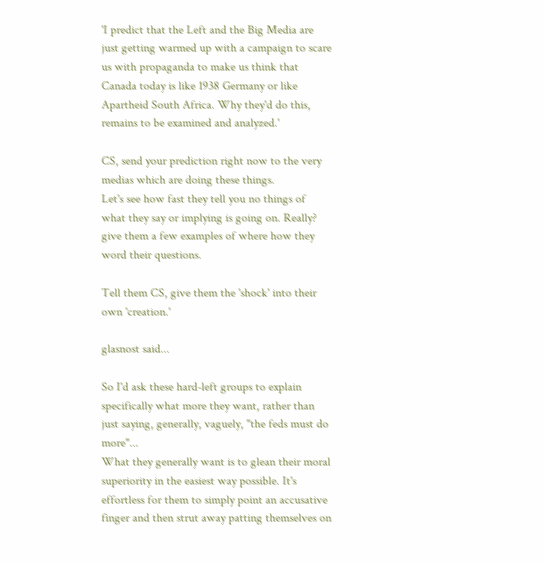'I predict that the Left and the Big Media are just getting warmed up with a campaign to scare us with propaganda to make us think that Canada today is like 1938 Germany or like Apartheid South Africa. Why they'd do this, remains to be examined and analyzed.'

CS, send your prediction right now to the very medias which are doing these things.
Let's see how fast they tell you no things of what they say or implying is going on. Really? give them a few examples of where how they word their questions.

Tell them CS, give them the 'shock' into their own 'creation.'

glasnost said...

So I'd ask these hard-left groups to explain specifically what more they want, rather than just saying, generally, vaguely, "the feds must do more"...
What they generally want is to glean their moral superiority in the easiest way possible. It's effortless for them to simply point an accusative finger and then strut away patting themselves on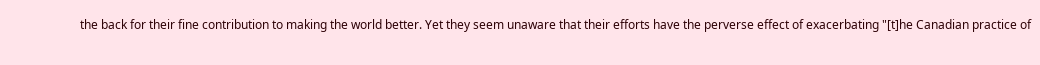the back for their fine contribution to making the world better. Yet they seem unaware that their efforts have the perverse effect of exacerbating "[t]he Canadian practice of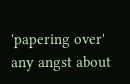'papering over' any angst about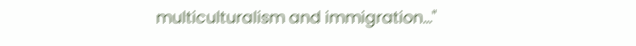multiculturalism and immigration..."